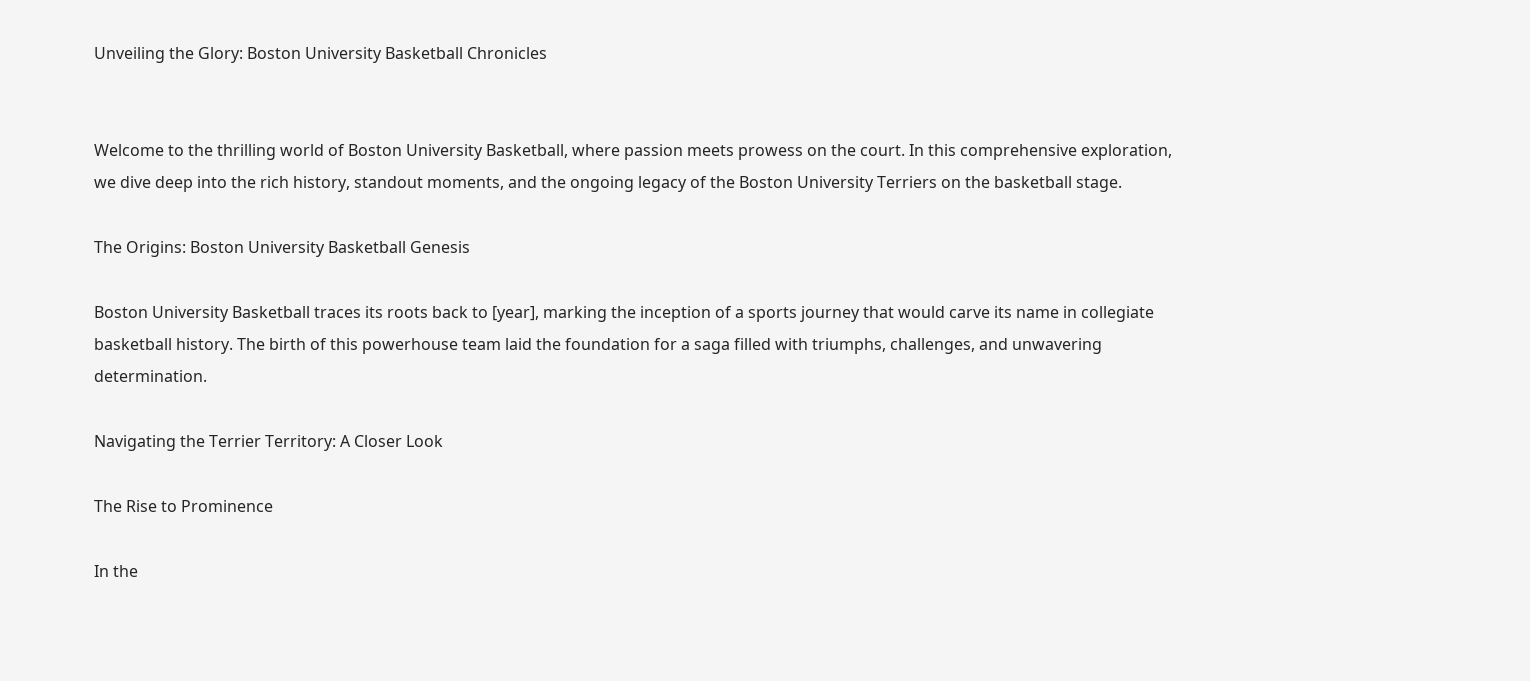Unveiling the Glory: Boston University Basketball Chronicles


Welcome to the thrilling world of Boston University Basketball, where passion meets prowess on the court. In this comprehensive exploration, we dive deep into the rich history, standout moments, and the ongoing legacy of the Boston University Terriers on the basketball stage.

The Origins: Boston University Basketball Genesis

Boston University Basketball traces its roots back to [year], marking the inception of a sports journey that would carve its name in collegiate basketball history. The birth of this powerhouse team laid the foundation for a saga filled with triumphs, challenges, and unwavering determination.

Navigating the Terrier Territory: A Closer Look

The Rise to Prominence

In the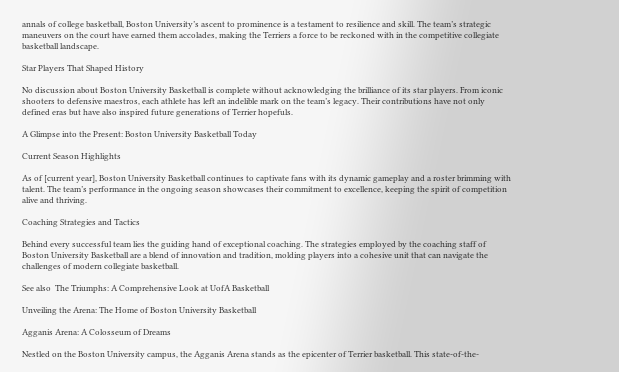annals of college basketball, Boston University’s ascent to prominence is a testament to resilience and skill. The team’s strategic maneuvers on the court have earned them accolades, making the Terriers a force to be reckoned with in the competitive collegiate basketball landscape.

Star Players That Shaped History

No discussion about Boston University Basketball is complete without acknowledging the brilliance of its star players. From iconic shooters to defensive maestros, each athlete has left an indelible mark on the team’s legacy. Their contributions have not only defined eras but have also inspired future generations of Terrier hopefuls.

A Glimpse into the Present: Boston University Basketball Today

Current Season Highlights

As of [current year], Boston University Basketball continues to captivate fans with its dynamic gameplay and a roster brimming with talent. The team’s performance in the ongoing season showcases their commitment to excellence, keeping the spirit of competition alive and thriving.

Coaching Strategies and Tactics

Behind every successful team lies the guiding hand of exceptional coaching. The strategies employed by the coaching staff of Boston University Basketball are a blend of innovation and tradition, molding players into a cohesive unit that can navigate the challenges of modern collegiate basketball.

See also  The Triumphs: A Comprehensive Look at UofA Basketball

Unveiling the Arena: The Home of Boston University Basketball

Agganis Arena: A Colosseum of Dreams

Nestled on the Boston University campus, the Agganis Arena stands as the epicenter of Terrier basketball. This state-of-the-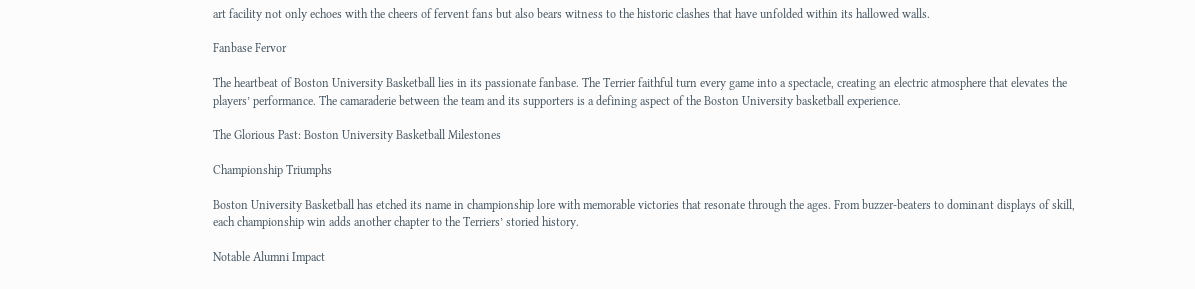art facility not only echoes with the cheers of fervent fans but also bears witness to the historic clashes that have unfolded within its hallowed walls.

Fanbase Fervor

The heartbeat of Boston University Basketball lies in its passionate fanbase. The Terrier faithful turn every game into a spectacle, creating an electric atmosphere that elevates the players’ performance. The camaraderie between the team and its supporters is a defining aspect of the Boston University basketball experience.

The Glorious Past: Boston University Basketball Milestones

Championship Triumphs

Boston University Basketball has etched its name in championship lore with memorable victories that resonate through the ages. From buzzer-beaters to dominant displays of skill, each championship win adds another chapter to the Terriers’ storied history.

Notable Alumni Impact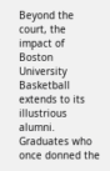Beyond the court, the impact of Boston University Basketball extends to its illustrious alumni. Graduates who once donned the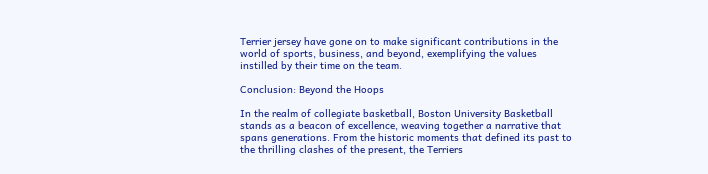Terrier jersey have gone on to make significant contributions in the world of sports, business, and beyond, exemplifying the values instilled by their time on the team.

Conclusion: Beyond the Hoops

In the realm of collegiate basketball, Boston University Basketball stands as a beacon of excellence, weaving together a narrative that spans generations. From the historic moments that defined its past to the thrilling clashes of the present, the Terriers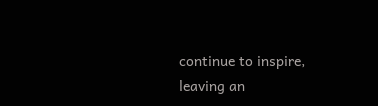continue to inspire, leaving an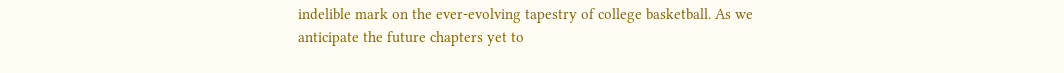indelible mark on the ever-evolving tapestry of college basketball. As we anticipate the future chapters yet to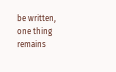be written, one thing remains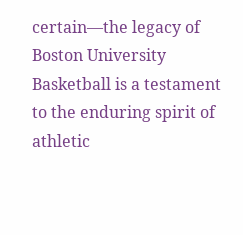certain—the legacy of Boston University Basketball is a testament to the enduring spirit of athletic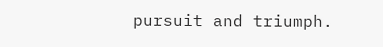pursuit and triumph.